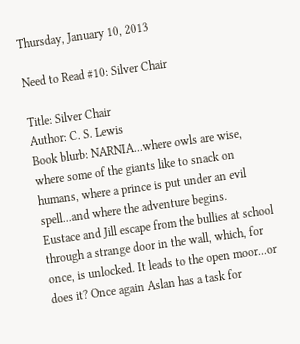Thursday, January 10, 2013

Need to Read #10: Silver Chair

Title: Silver Chair
Author: C. S. Lewis
Book blurb: NARNIA...where owls are wise, where some of the giants like to snack on humans, where a prince is put under an evil spell...and where the adventure begins.
Eustace and Jill escape from the bullies at school through a strange door in the wall, which, for once, is unlocked. It leads to the open moor...or does it? Once again Aslan has a task for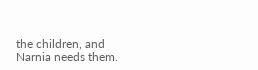the children, and Narnia needs them.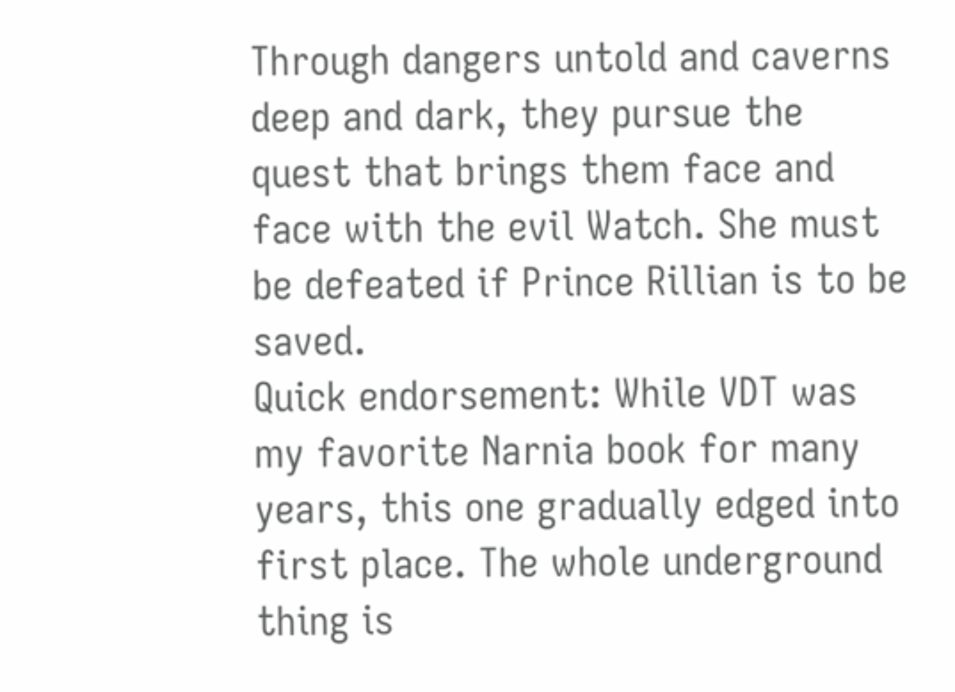Through dangers untold and caverns deep and dark, they pursue the quest that brings them face and face with the evil Watch. She must be defeated if Prince Rillian is to be saved.
Quick endorsement: While VDT was my favorite Narnia book for many years, this one gradually edged into first place. The whole underground thing is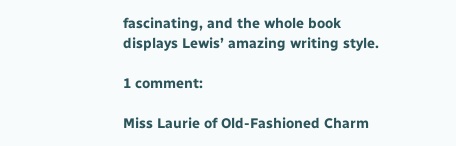fascinating, and the whole book displays Lewis’ amazing writing style.

1 comment:

Miss Laurie of Old-Fashioned Charm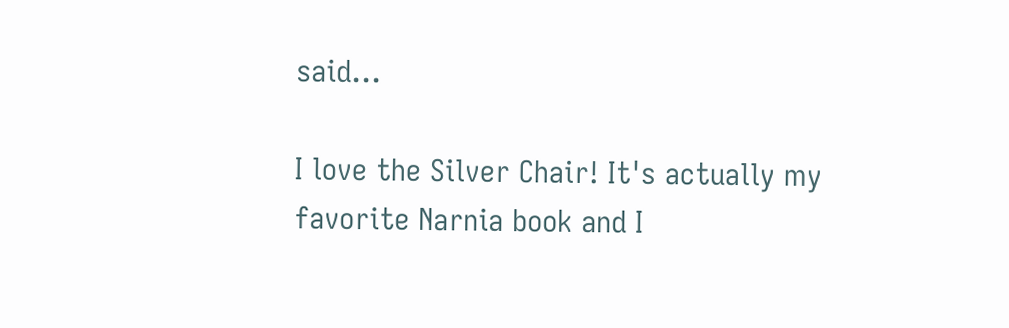said...

I love the Silver Chair! It's actually my favorite Narnia book and I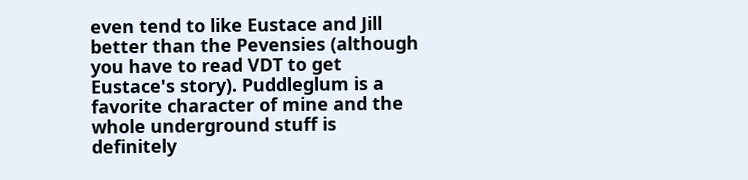even tend to like Eustace and Jill better than the Pevensies (although you have to read VDT to get Eustace's story). Puddleglum is a favorite character of mine and the whole underground stuff is definitely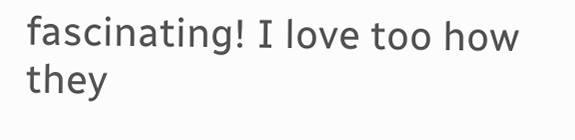fascinating! I love too how they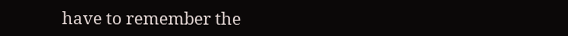have to remember the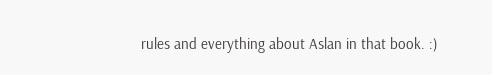rules and everything about Aslan in that book. :)